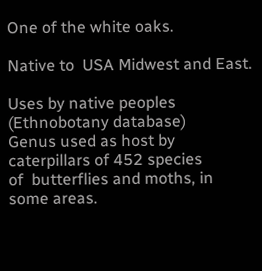One of the white oaks.

Native to  USA Midwest and East.

Uses by native peoples
(Ethnobotany database)
Genus used as host by caterpillars of 452 species
of  butterflies and moths, in some areas.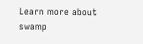Learn more about swamp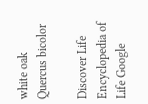white oak Quercus bicolor

Discover Life Encyclopedia of Life Google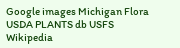Google images Michigan Flora USDA PLANTS db USFS Wikipedia